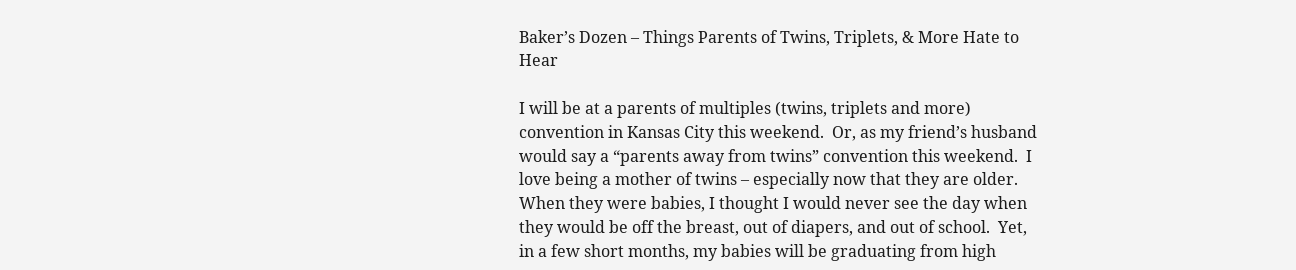Baker’s Dozen – Things Parents of Twins, Triplets, & More Hate to Hear

I will be at a parents of multiples (twins, triplets and more) convention in Kansas City this weekend.  Or, as my friend’s husband would say a “parents away from twins” convention this weekend.  I love being a mother of twins – especially now that they are older.  When they were babies, I thought I would never see the day when they would be off the breast, out of diapers, and out of school.  Yet, in a few short months, my babies will be graduating from high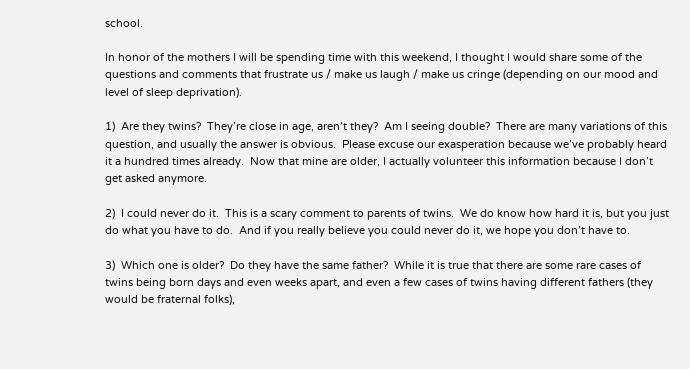school.

In honor of the mothers I will be spending time with this weekend, I thought I would share some of the questions and comments that frustrate us / make us laugh / make us cringe (depending on our mood and level of sleep deprivation).

1)  Are they twins?  They’re close in age, aren’t they?  Am I seeing double?  There are many variations of this question, and usually the answer is obvious.  Please excuse our exasperation because we’ve probably heard it a hundred times already.  Now that mine are older, I actually volunteer this information because I don’t get asked anymore.

2)  I could never do it.  This is a scary comment to parents of twins.  We do know how hard it is, but you just do what you have to do.  And if you really believe you could never do it, we hope you don’t have to.

3)  Which one is older?  Do they have the same father?  While it is true that there are some rare cases of twins being born days and even weeks apart, and even a few cases of twins having different fathers (they would be fraternal folks),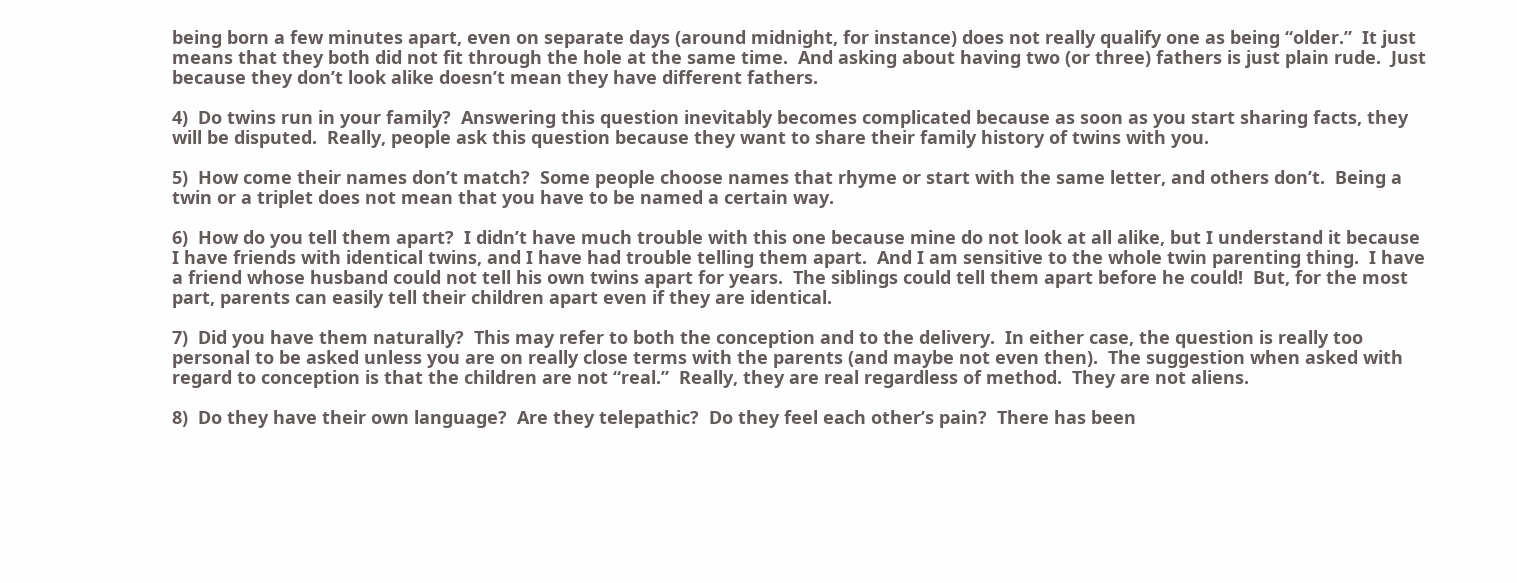being born a few minutes apart, even on separate days (around midnight, for instance) does not really qualify one as being “older.”  It just means that they both did not fit through the hole at the same time.  And asking about having two (or three) fathers is just plain rude.  Just because they don’t look alike doesn’t mean they have different fathers.

4)  Do twins run in your family?  Answering this question inevitably becomes complicated because as soon as you start sharing facts, they will be disputed.  Really, people ask this question because they want to share their family history of twins with you.

5)  How come their names don’t match?  Some people choose names that rhyme or start with the same letter, and others don’t.  Being a twin or a triplet does not mean that you have to be named a certain way.

6)  How do you tell them apart?  I didn’t have much trouble with this one because mine do not look at all alike, but I understand it because I have friends with identical twins, and I have had trouble telling them apart.  And I am sensitive to the whole twin parenting thing.  I have a friend whose husband could not tell his own twins apart for years.  The siblings could tell them apart before he could!  But, for the most part, parents can easily tell their children apart even if they are identical.

7)  Did you have them naturally?  This may refer to both the conception and to the delivery.  In either case, the question is really too personal to be asked unless you are on really close terms with the parents (and maybe not even then).  The suggestion when asked with regard to conception is that the children are not “real.”  Really, they are real regardless of method.  They are not aliens.

8)  Do they have their own language?  Are they telepathic?  Do they feel each other’s pain?  There has been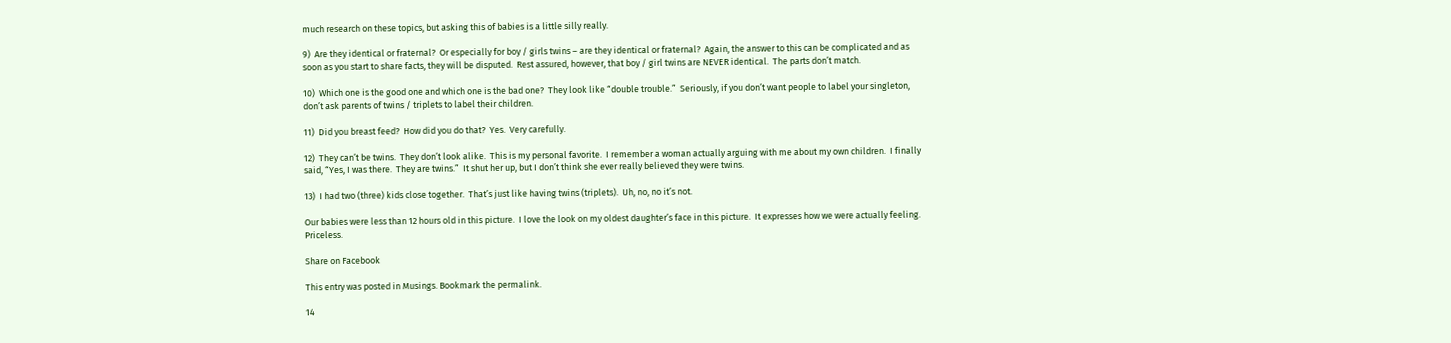much research on these topics, but asking this of babies is a little silly really.

9)  Are they identical or fraternal?  Or especially for boy / girls twins – are they identical or fraternal?  Again, the answer to this can be complicated and as soon as you start to share facts, they will be disputed.  Rest assured, however, that boy / girl twins are NEVER identical.  The parts don’t match.

10)  Which one is the good one and which one is the bad one?  They look like “double trouble.”  Seriously, if you don’t want people to label your singleton, don’t ask parents of twins / triplets to label their children.

11)  Did you breast feed?  How did you do that?  Yes.  Very carefully.

12)  They can’t be twins.  They don’t look alike.  This is my personal favorite.  I remember a woman actually arguing with me about my own children.  I finally said, “Yes, I was there.  They are twins.”  It shut her up, but I don’t think she ever really believed they were twins.

13)  I had two (three) kids close together.  That’s just like having twins (triplets).  Uh, no, no it’s not.

Our babies were less than 12 hours old in this picture.  I love the look on my oldest daughter’s face in this picture.  It expresses how we were actually feeling.  Priceless.

Share on Facebook

This entry was posted in Musings. Bookmark the permalink.

14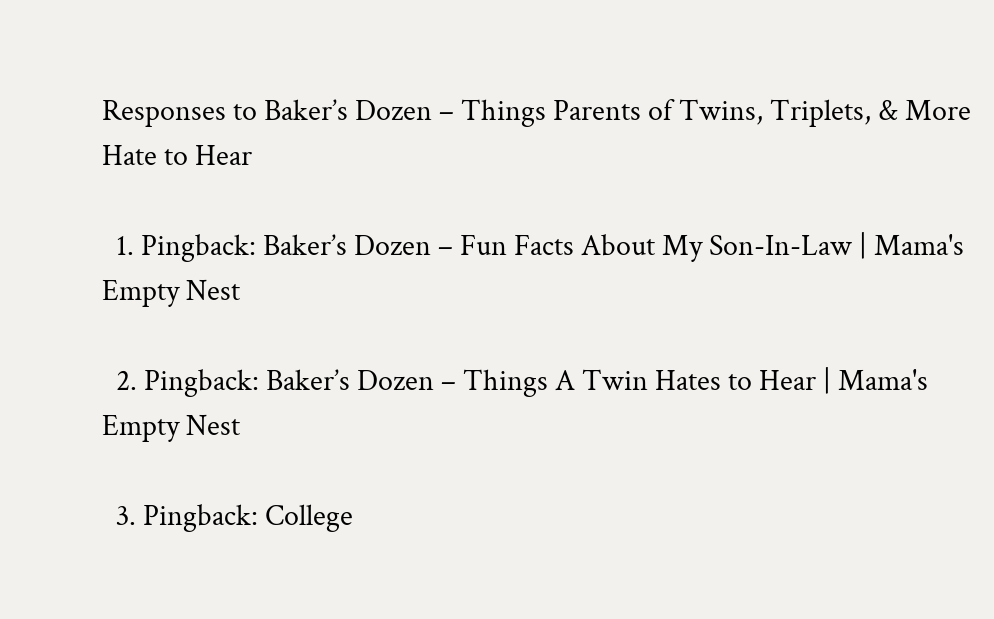Responses to Baker’s Dozen – Things Parents of Twins, Triplets, & More Hate to Hear

  1. Pingback: Baker’s Dozen – Fun Facts About My Son-In-Law | Mama's Empty Nest

  2. Pingback: Baker’s Dozen – Things A Twin Hates to Hear | Mama's Empty Nest

  3. Pingback: College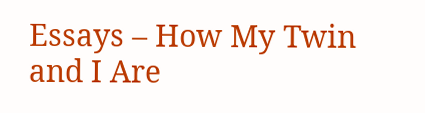Essays – How My Twin and I Are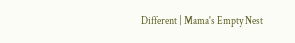Different | Mama's Empty Nest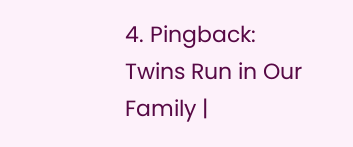4. Pingback: Twins Run in Our Family |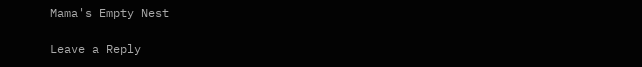Mama's Empty Nest

Leave a Reply